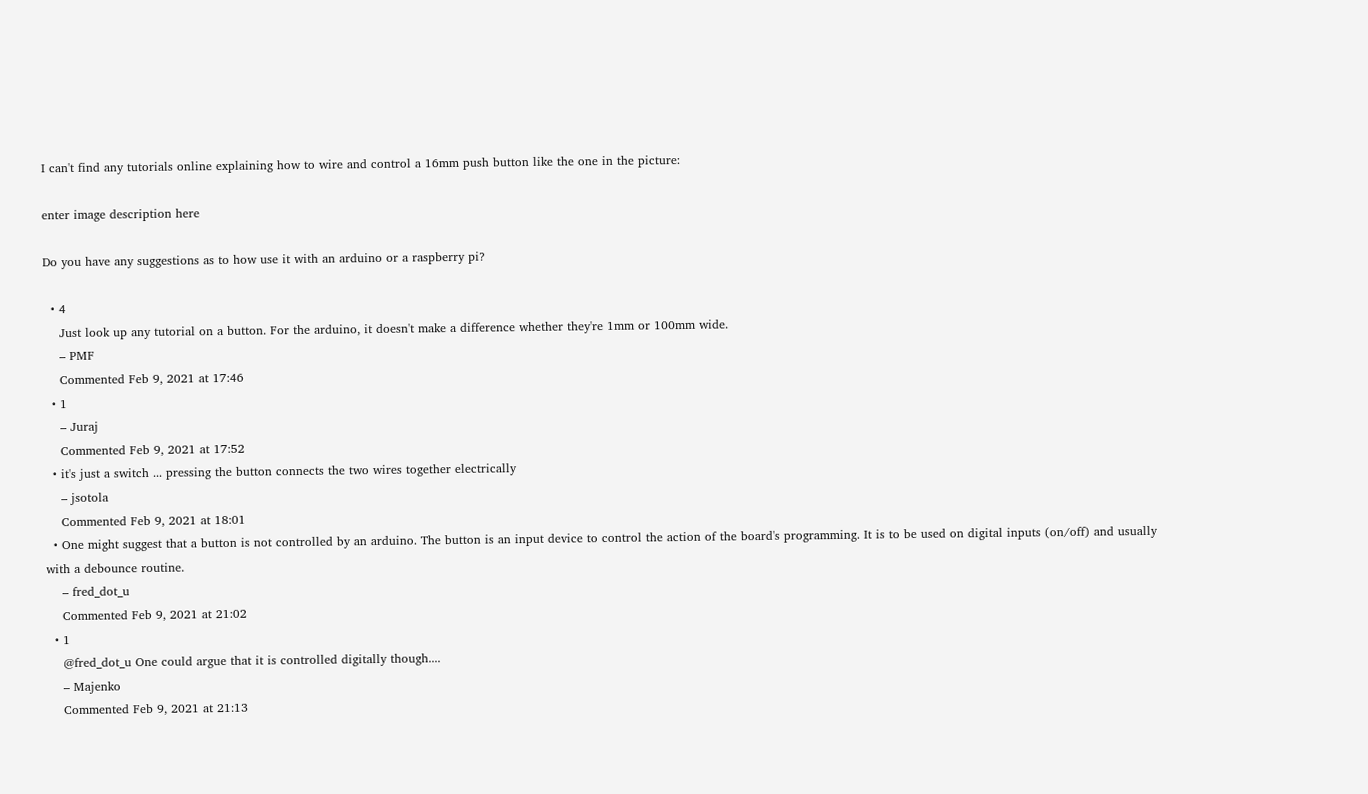I can't find any tutorials online explaining how to wire and control a 16mm push button like the one in the picture:

enter image description here

Do you have any suggestions as to how use it with an arduino or a raspberry pi?

  • 4
    Just look up any tutorial on a button. For the arduino, it doesn't make a difference whether they're 1mm or 100mm wide.
    – PMF
    Commented Feb 9, 2021 at 17:46
  • 1
    – Juraj
    Commented Feb 9, 2021 at 17:52
  • it's just a switch ... pressing the button connects the two wires together electrically
    – jsotola
    Commented Feb 9, 2021 at 18:01
  • One might suggest that a button is not controlled by an arduino. The button is an input device to control the action of the board's programming. It is to be used on digital inputs (on/off) and usually with a debounce routine.
    – fred_dot_u
    Commented Feb 9, 2021 at 21:02
  • 1
    @fred_dot_u One could argue that it is controlled digitally though....
    – Majenko
    Commented Feb 9, 2021 at 21:13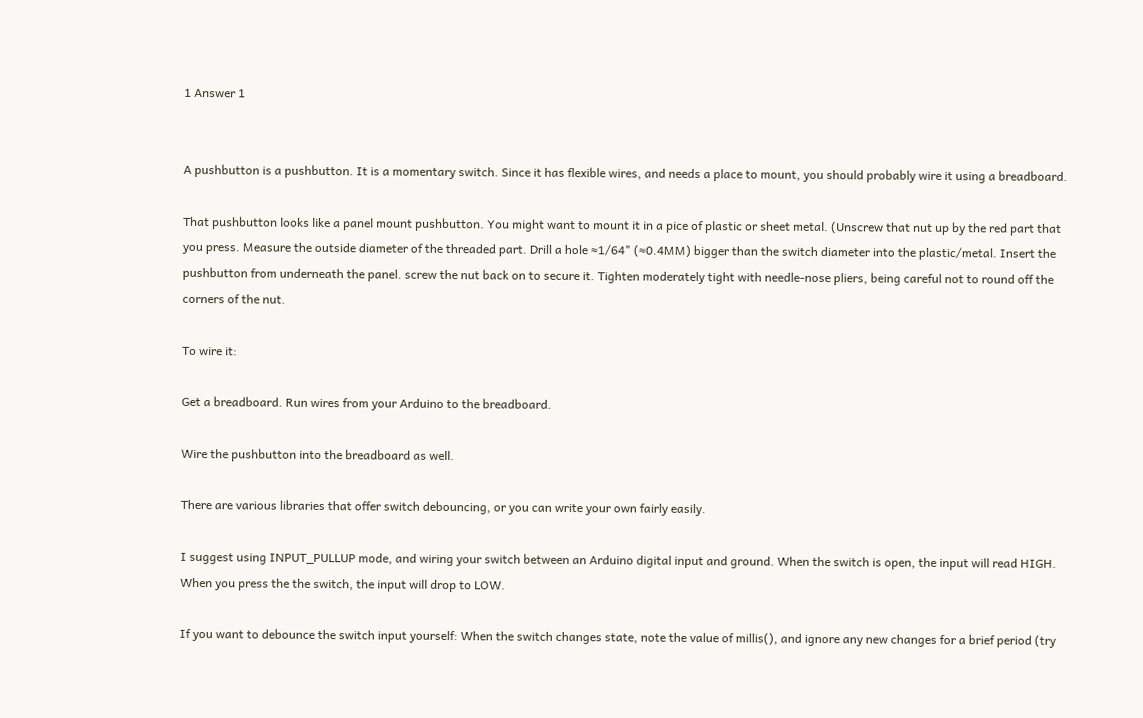1 Answer 1


A pushbutton is a pushbutton. It is a momentary switch. Since it has flexible wires, and needs a place to mount, you should probably wire it using a breadboard.

That pushbutton looks like a panel mount pushbutton. You might want to mount it in a pice of plastic or sheet metal. (Unscrew that nut up by the red part that you press. Measure the outside diameter of the threaded part. Drill a hole ≈1/64" (≈0.4MM) bigger than the switch diameter into the plastic/metal. Insert the pushbutton from underneath the panel. screw the nut back on to secure it. Tighten moderately tight with needle-nose pliers, being careful not to round off the corners of the nut.

To wire it:

Get a breadboard. Run wires from your Arduino to the breadboard.

Wire the pushbutton into the breadboard as well.

There are various libraries that offer switch debouncing, or you can write your own fairly easily.

I suggest using INPUT_PULLUP mode, and wiring your switch between an Arduino digital input and ground. When the switch is open, the input will read HIGH. When you press the the switch, the input will drop to LOW.

If you want to debounce the switch input yourself: When the switch changes state, note the value of millis(), and ignore any new changes for a brief period (try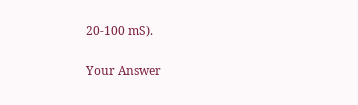20-100 mS).

Your Answer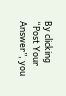By clicking “Post Your Answer”, you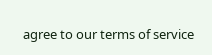agree to our terms of service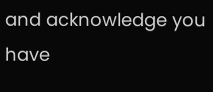and acknowledge you have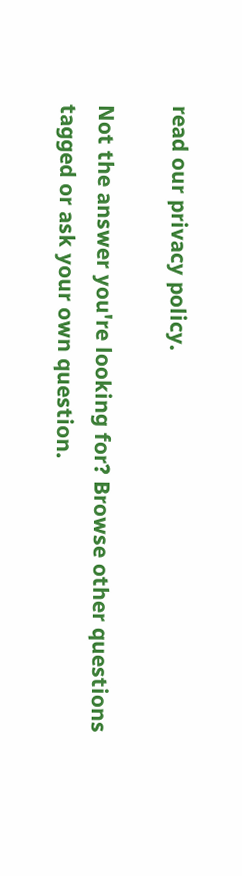read our privacy policy.

Not the answer you're looking for? Browse other questions tagged or ask your own question.